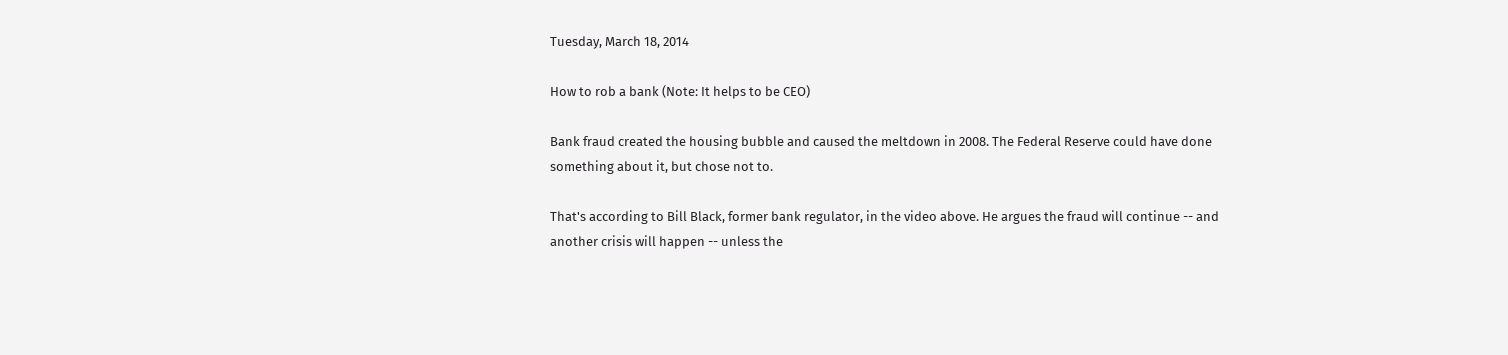Tuesday, March 18, 2014

How to rob a bank (Note: It helps to be CEO)

Bank fraud created the housing bubble and caused the meltdown in 2008. The Federal Reserve could have done something about it, but chose not to.

That's according to Bill Black, former bank regulator, in the video above. He argues the fraud will continue -- and another crisis will happen -- unless the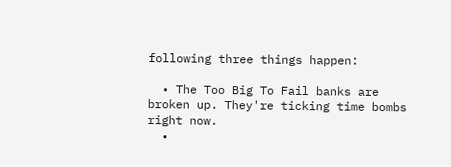following three things happen:

  • The Too Big To Fail banks are broken up. They're ticking time bombs right now.
  •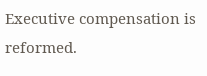Executive compensation is reformed.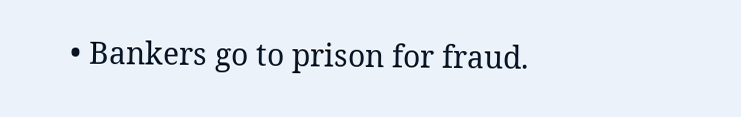• Bankers go to prison for fraud.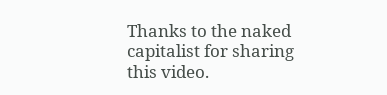Thanks to the naked capitalist for sharing this video.